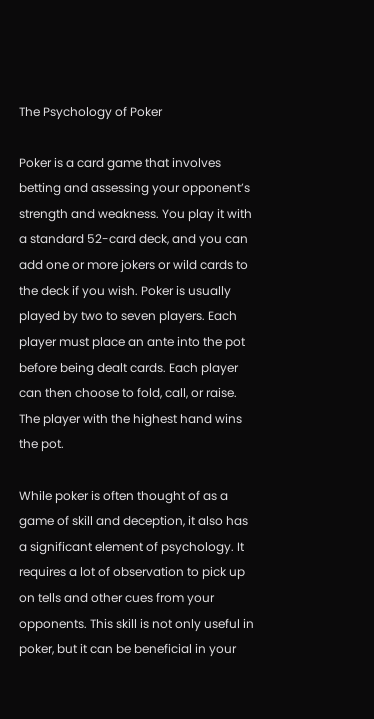The Psychology of Poker

Poker is a card game that involves betting and assessing your opponent’s strength and weakness. You play it with a standard 52-card deck, and you can add one or more jokers or wild cards to the deck if you wish. Poker is usually played by two to seven players. Each player must place an ante into the pot before being dealt cards. Each player can then choose to fold, call, or raise. The player with the highest hand wins the pot.

While poker is often thought of as a game of skill and deception, it also has a significant element of psychology. It requires a lot of observation to pick up on tells and other cues from your opponents. This skill is not only useful in poker, but it can be beneficial in your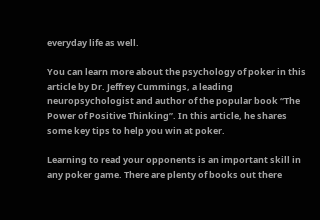everyday life as well.

You can learn more about the psychology of poker in this article by Dr. Jeffrey Cummings, a leading neuropsychologist and author of the popular book “The Power of Positive Thinking”. In this article, he shares some key tips to help you win at poker.

Learning to read your opponents is an important skill in any poker game. There are plenty of books out there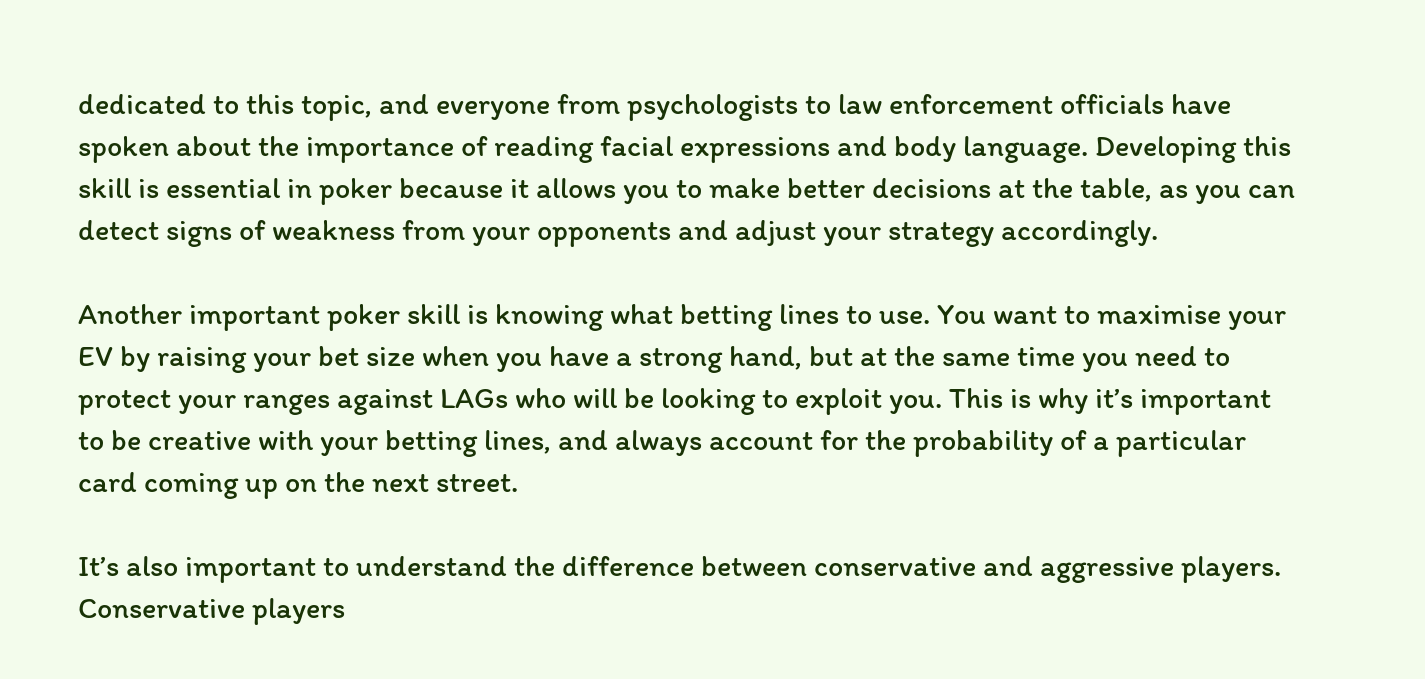dedicated to this topic, and everyone from psychologists to law enforcement officials have spoken about the importance of reading facial expressions and body language. Developing this skill is essential in poker because it allows you to make better decisions at the table, as you can detect signs of weakness from your opponents and adjust your strategy accordingly.

Another important poker skill is knowing what betting lines to use. You want to maximise your EV by raising your bet size when you have a strong hand, but at the same time you need to protect your ranges against LAGs who will be looking to exploit you. This is why it’s important to be creative with your betting lines, and always account for the probability of a particular card coming up on the next street.

It’s also important to understand the difference between conservative and aggressive players. Conservative players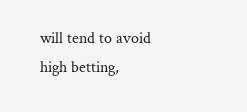will tend to avoid high betting,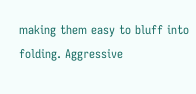making them easy to bluff into folding. Aggressive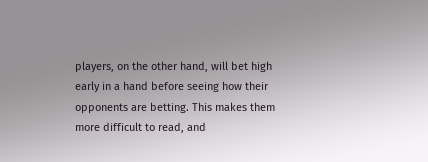players, on the other hand, will bet high early in a hand before seeing how their opponents are betting. This makes them more difficult to read, and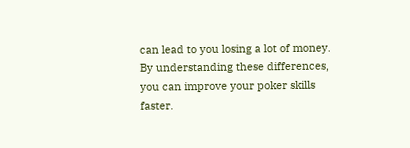can lead to you losing a lot of money. By understanding these differences, you can improve your poker skills faster.